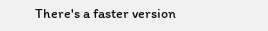There's a faster version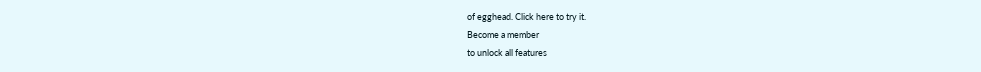of egghead. Click here to try it.
Become a member
to unlock all features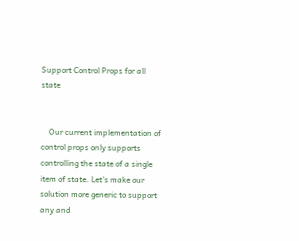Support Control Props for all state


    Our current implementation of control props only supports controlling the state of a single item of state. Let's make our solution more generic to support any and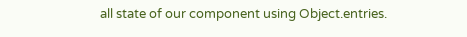all state of our component using Object.entries.